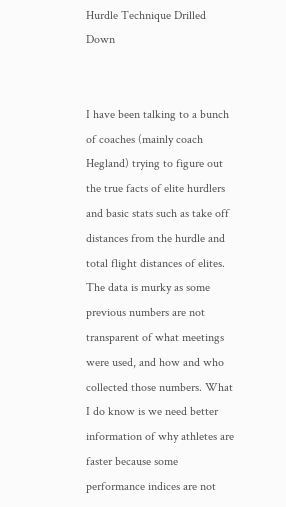Hurdle Technique Drilled Down


I have been talking to a bunch of coaches (mainly coach Hegland) trying to figure out the true facts of elite hurdlers and basic stats such as take off distances from the hurdle and total flight distances of elites. The data is murky as some previous numbers are not transparent of what meetings were used, and how and who collected those numbers. What I do know is we need better information of why athletes are faster because some performance indices are not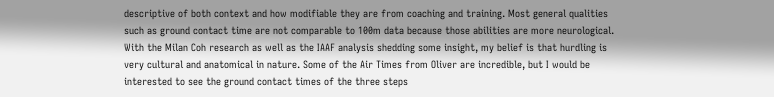descriptive of both context and how modifiable they are from coaching and training. Most general qualities such as ground contact time are not comparable to 100m data because those abilities are more neurological. With the Milan Coh research as well as the IAAF analysis shedding some insight, my belief is that hurdling is very cultural and anatomical in nature. Some of the Air Times from Oliver are incredible, but I would be interested to see the ground contact times of the three steps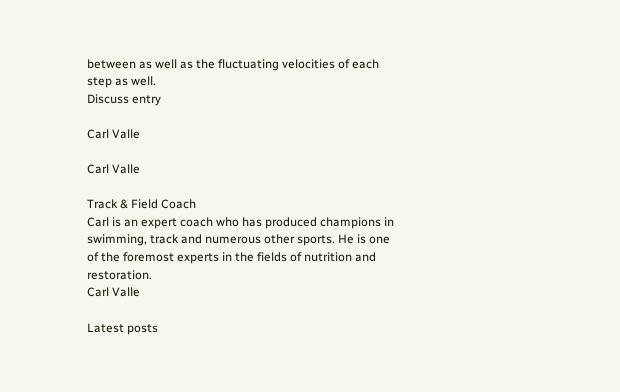between as well as the fluctuating velocities of each step as well.
Discuss entry

Carl Valle

Carl Valle

Track & Field Coach
Carl is an expert coach who has produced champions in swimming, track and numerous other sports. He is one of the foremost experts in the fields of nutrition and restoration.
Carl Valle

Latest posts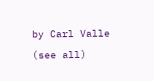by Carl Valle (see all)